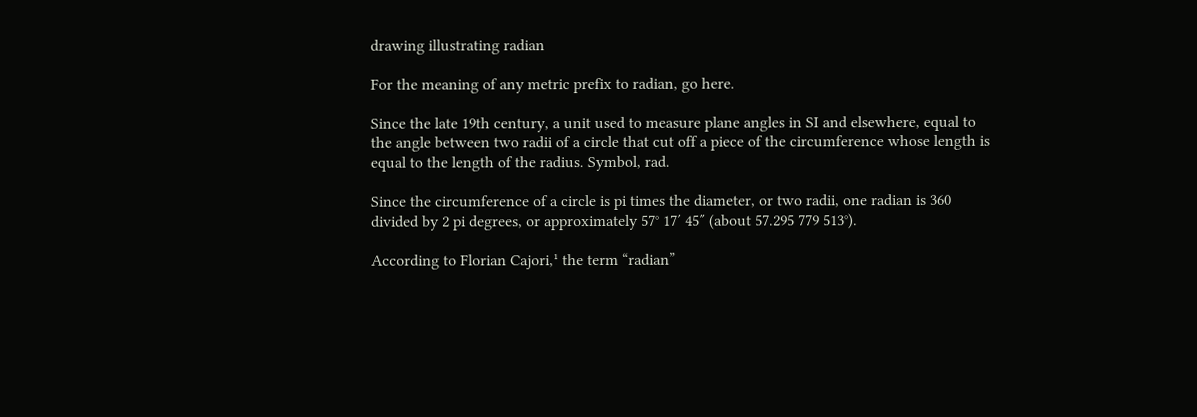drawing illustrating radian

For the meaning of any metric prefix to radian, go here.

Since the late 19th century, a unit used to measure plane angles in SI and elsewhere, equal to the angle between two radii of a circle that cut off a piece of the circumference whose length is equal to the length of the radius. Symbol, rad.

Since the circumference of a circle is pi times the diameter, or two radii, one radian is 360 divided by 2 pi degrees, or approximately 57° 17′ 45″ (about 57.295 779 513°).

According to Florian Cajori,¹ the term “radian”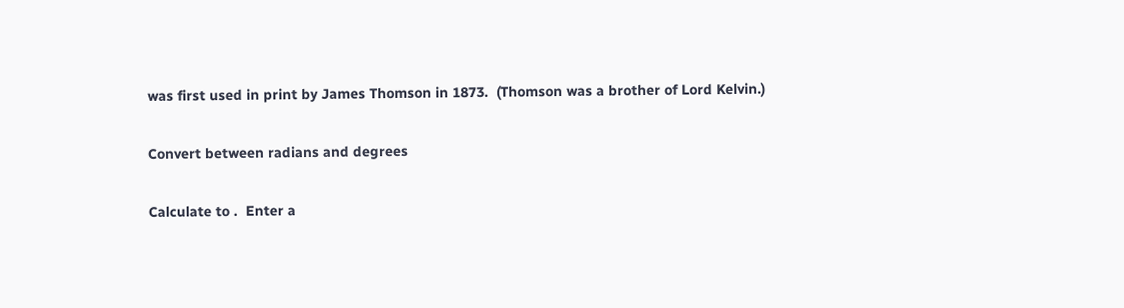was first used in print by James Thomson in 1873.  (Thomson was a brother of Lord Kelvin.)

Convert between radians and degrees

Calculate to .  Enter a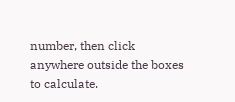number, then click anywhere outside the boxes to calculate.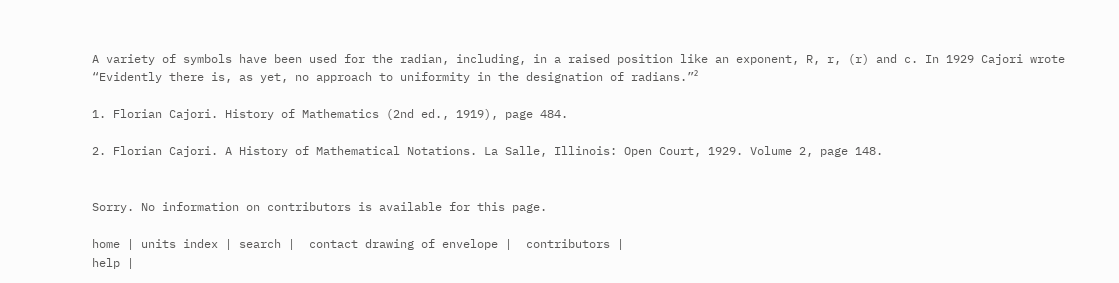A variety of symbols have been used for the radian, including, in a raised position like an exponent, R, r, (r) and c. In 1929 Cajori wrote “Evidently there is, as yet, no approach to uniformity in the designation of radians.”²

1. Florian Cajori. History of Mathematics (2nd ed., 1919), page 484.

2. Florian Cajori. A History of Mathematical Notations. La Salle, Illinois: Open Court, 1929. Volume 2, page 148.


Sorry. No information on contributors is available for this page.

home | units index | search |  contact drawing of envelope |  contributors |
help |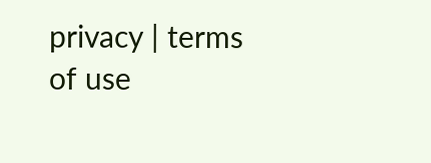privacy | terms of use